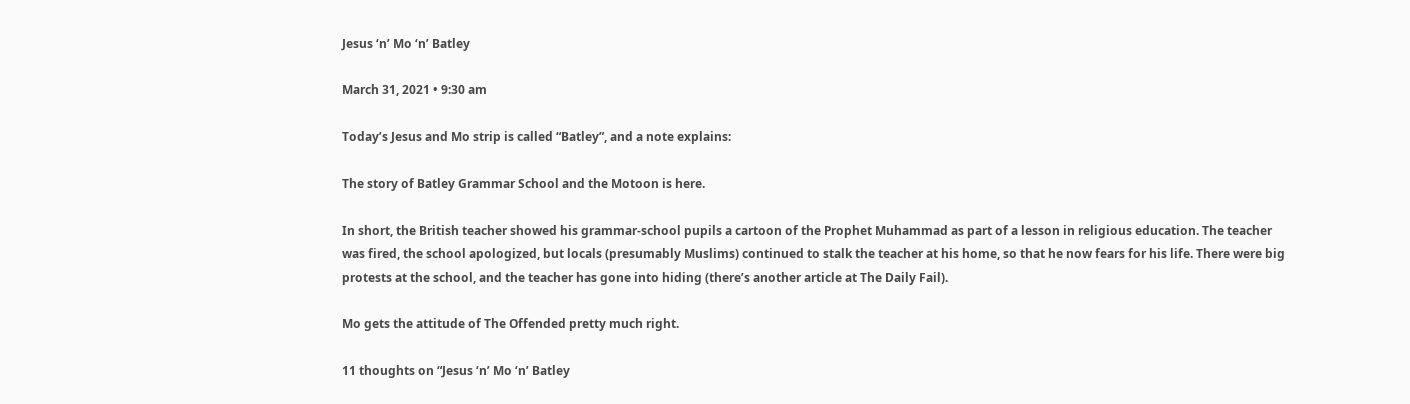Jesus ‘n’ Mo ‘n’ Batley

March 31, 2021 • 9:30 am

Today’s Jesus and Mo strip is called “Batley”, and a note explains:

The story of Batley Grammar School and the Motoon is here.

In short, the British teacher showed his grammar-school pupils a cartoon of the Prophet Muhammad as part of a lesson in religious education. The teacher was fired, the school apologized, but locals (presumably Muslims) continued to stalk the teacher at his home, so that he now fears for his life. There were big protests at the school, and the teacher has gone into hiding (there’s another article at The Daily Fail).

Mo gets the attitude of The Offended pretty much right.

11 thoughts on “Jesus ‘n’ Mo ‘n’ Batley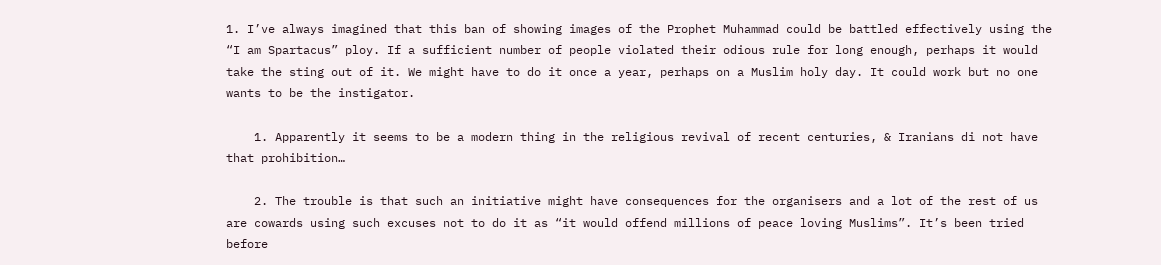1. I’ve always imagined that this ban of showing images of the Prophet Muhammad could be battled effectively using the “I am Spartacus” ploy. If a sufficient number of people violated their odious rule for long enough, perhaps it would take the sting out of it. We might have to do it once a year, perhaps on a Muslim holy day. It could work but no one wants to be the instigator.

    1. Apparently it seems to be a modern thing in the religious revival of recent centuries, & Iranians di not have that prohibition…

    2. The trouble is that such an initiative might have consequences for the organisers and a lot of the rest of us are cowards using such excuses not to do it as “it would offend millions of peace loving Muslims”. It’s been tried before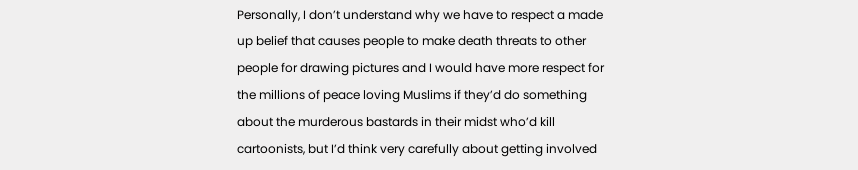Personally, I don’t understand why we have to respect a made up belief that causes people to make death threats to other people for drawing pictures and I would have more respect for the millions of peace loving Muslims if they’d do something about the murderous bastards in their midst who’d kill cartoonists, but I’d think very carefully about getting involved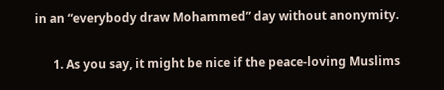in an “everybody draw Mohammed” day without anonymity.

      1. As you say, it might be nice if the peace-loving Muslims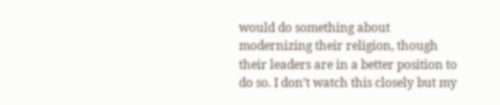would do something about modernizing their religion, though their leaders are in a better position to do so. I don’t watch this closely but my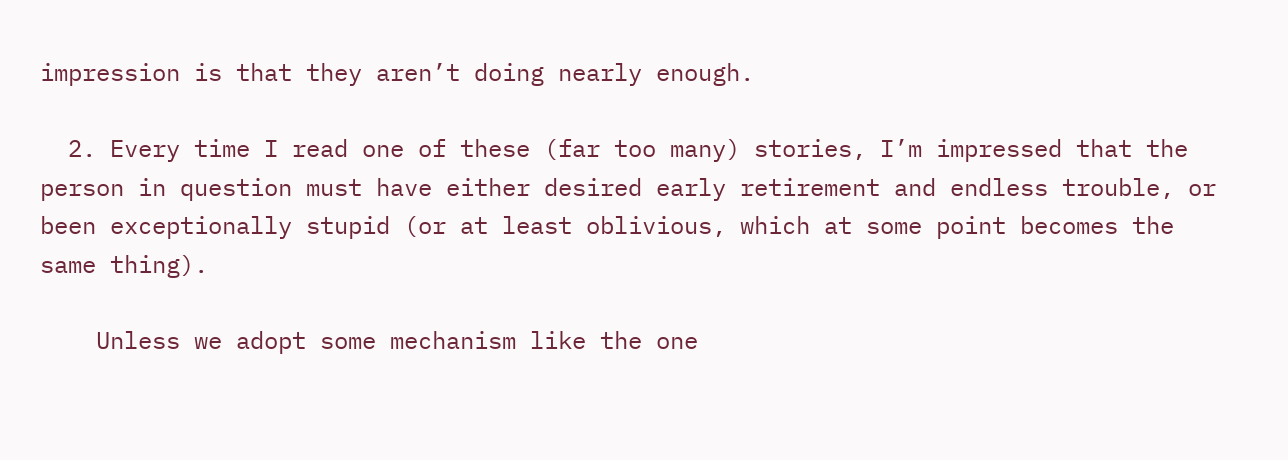impression is that they aren’t doing nearly enough.

  2. Every time I read one of these (far too many) stories, I’m impressed that the person in question must have either desired early retirement and endless trouble, or been exceptionally stupid (or at least oblivious, which at some point becomes the same thing).

    Unless we adopt some mechanism like the one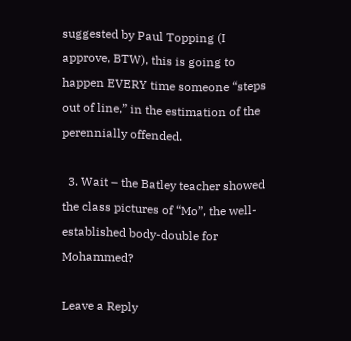suggested by Paul Topping (I approve, BTW), this is going to happen EVERY time someone “steps out of line,” in the estimation of the perennially offended.

  3. Wait – the Batley teacher showed the class pictures of “Mo”, the well-established body-double for Mohammed?

Leave a Reply